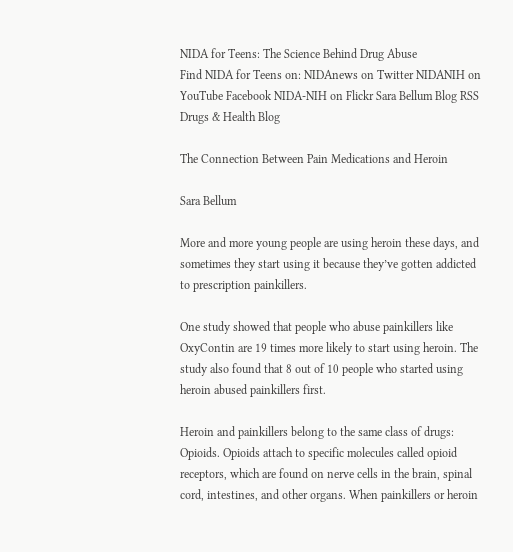NIDA for Teens: The Science Behind Drug Abuse
Find NIDA for Teens on: NIDAnews on Twitter NIDANIH on YouTube Facebook NIDA-NIH on Flickr Sara Bellum Blog RSS
Drugs & Health Blog

The Connection Between Pain Medications and Heroin

Sara Bellum

More and more young people are using heroin these days, and sometimes they start using it because they’ve gotten addicted to prescription painkillers.

One study showed that people who abuse painkillers like OxyContin are 19 times more likely to start using heroin. The study also found that 8 out of 10 people who started using heroin abused painkillers first.

Heroin and painkillers belong to the same class of drugs: Opioids. Opioids attach to specific molecules called opioid receptors, which are found on nerve cells in the brain, spinal cord, intestines, and other organs. When painkillers or heroin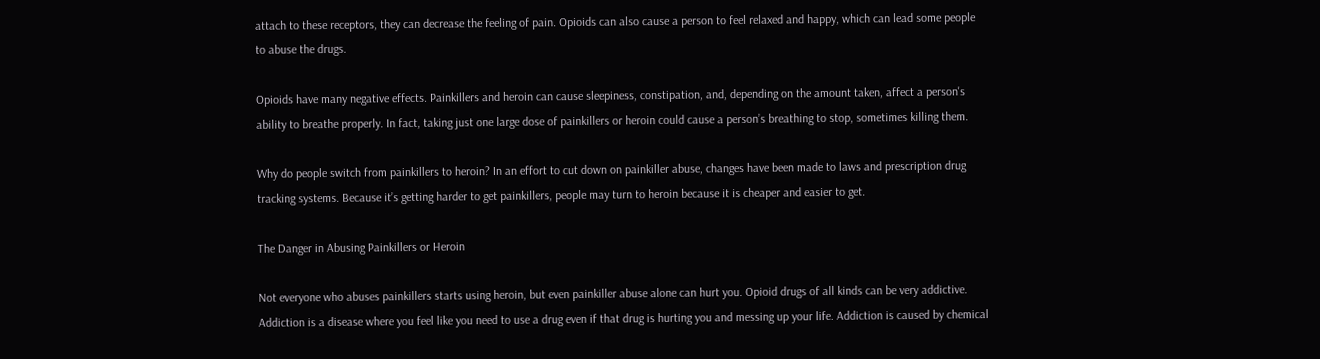attach to these receptors, they can decrease the feeling of pain. Opioids can also cause a person to feel relaxed and happy, which can lead some people to abuse the drugs.

Opioids have many negative effects. Painkillers and heroin can cause sleepiness, constipation, and, depending on the amount taken, affect a person's ability to breathe properly. In fact, taking just one large dose of painkillers or heroin could cause a person’s breathing to stop, sometimes killing them.

Why do people switch from painkillers to heroin? In an effort to cut down on painkiller abuse, changes have been made to laws and prescription drug tracking systems. Because it’s getting harder to get painkillers, people may turn to heroin because it is cheaper and easier to get.

The Danger in Abusing Painkillers or Heroin

Not everyone who abuses painkillers starts using heroin, but even painkiller abuse alone can hurt you. Opioid drugs of all kinds can be very addictive. Addiction is a disease where you feel like you need to use a drug even if that drug is hurting you and messing up your life. Addiction is caused by chemical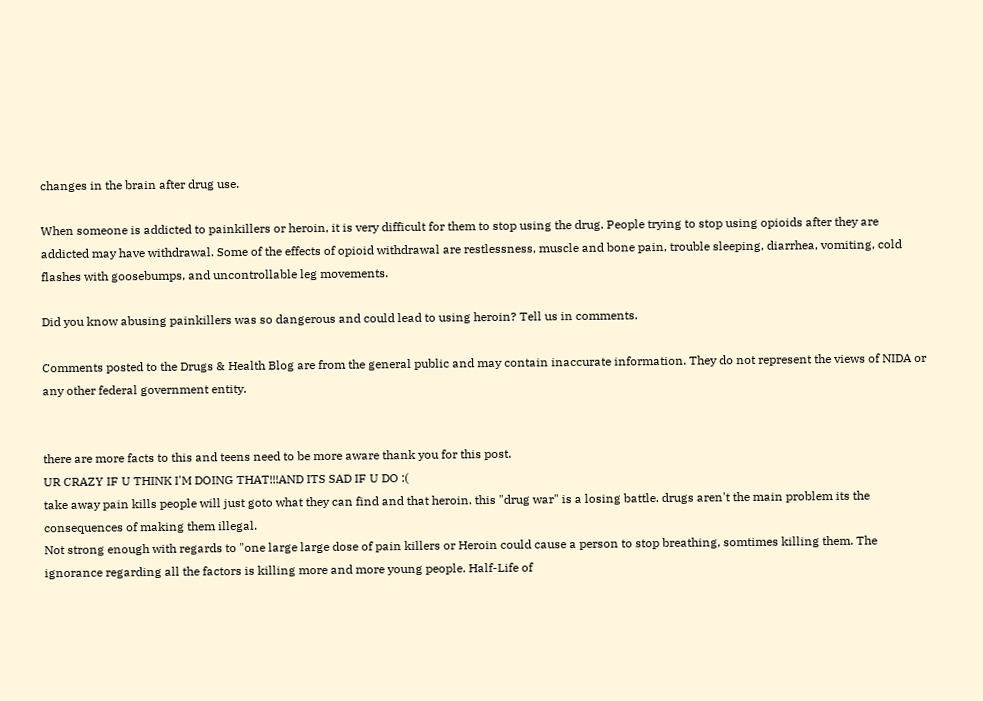changes in the brain after drug use.

When someone is addicted to painkillers or heroin, it is very difficult for them to stop using the drug. People trying to stop using opioids after they are addicted may have withdrawal. Some of the effects of opioid withdrawal are restlessness, muscle and bone pain, trouble sleeping, diarrhea, vomiting, cold flashes with goosebumps, and uncontrollable leg movements.

Did you know abusing painkillers was so dangerous and could lead to using heroin? Tell us in comments.

Comments posted to the Drugs & Health Blog are from the general public and may contain inaccurate information. They do not represent the views of NIDA or any other federal government entity.


there are more facts to this and teens need to be more aware thank you for this post.
UR CRAZY IF U THINK I'M DOING THAT!!!AND ITS SAD IF U DO :(
take away pain kills people will just goto what they can find and that heroin. this "drug war" is a losing battle. drugs aren't the main problem its the consequences of making them illegal.
Not strong enough with regards to "one large large dose of pain killers or Heroin could cause a person to stop breathing, somtimes killing them. The ignorance regarding all the factors is killing more and more young people. Half-Life of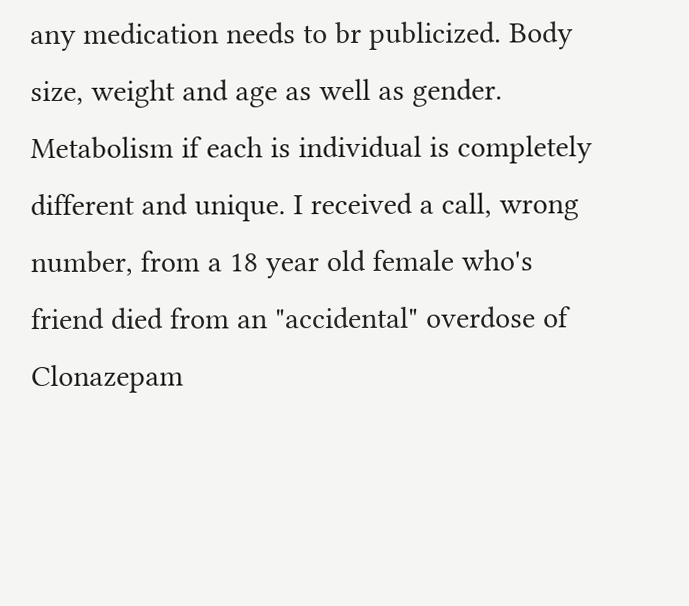any medication needs to br publicized. Body size, weight and age as well as gender. Metabolism if each is individual is completely different and unique. I received a call, wrong number, from a 18 year old female who's friend died from an "accidental" overdose of Clonazepam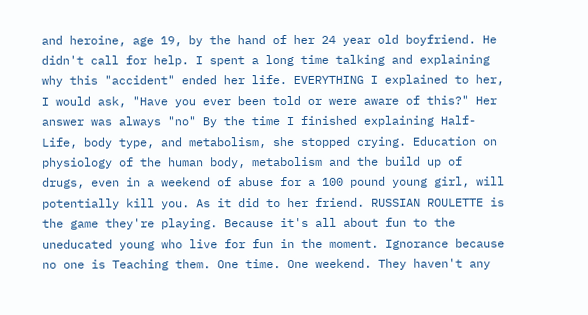and heroine, age 19, by the hand of her 24 year old boyfriend. He didn't call for help. I spent a long time talking and explaining why this "accident" ended her life. EVERYTHING I explained to her, I would ask, "Have you ever been told or were aware of this?" Her answer was always "no" By the time I finished explaining Half-Life, body type, and metabolism, she stopped crying. Education on physiology of the human body, metabolism and the build up of drugs, even in a weekend of abuse for a 100 pound young girl, will potentially kill you. As it did to her friend. RUSSIAN ROULETTE is the game they're playing. Because it's all about fun to the uneducated young who live for fun in the moment. Ignorance because no one is Teaching them. One time. One weekend. They haven't any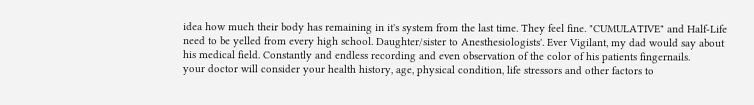idea how much their body has remaining in it's system from the last time. They feel fine. "CUMULATIVE" and Half-Life need to be yelled from every high school. Daughter/sister to Anesthesiologists'. Ever Vigilant, my dad would say about his medical field. Constantly and endless recording and even observation of the color of his patients fingernails.
your doctor will consider your health history, age, physical condition, life stressors and other factors to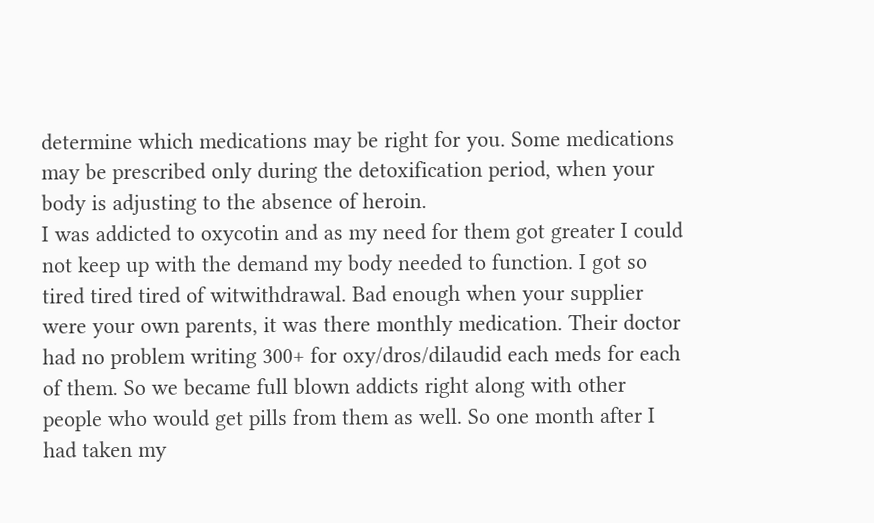determine which medications may be right for you. Some medications may be prescribed only during the detoxification period, when your body is adjusting to the absence of heroin.
I was addicted to oxycotin and as my need for them got greater I could not keep up with the demand my body needed to function. I got so tired tired tired of witwithdrawal. Bad enough when your supplier were your own parents, it was there monthly medication. Their doctor had no problem writing 300+ for oxy/dros/dilaudid each meds for each of them. So we became full blown addicts right along with other people who would get pills from them as well. So one month after I had taken my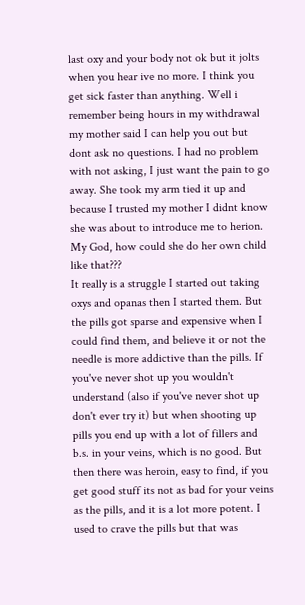last oxy and your body not ok but it jolts when you hear ive no more. I think you get sick faster than anything. Well i remember being hours in my withdrawal my mother said I can help you out but dont ask no questions. I had no problem with not asking, I just want the pain to go away. She took my arm tied it up and because I trusted my mother I didnt know she was about to introduce me to herion.
My God, how could she do her own child like that???
It really is a struggle I started out taking oxys and opanas then I started them. But the pills got sparse and expensive when I could find them, and believe it or not the needle is more addictive than the pills. If you've never shot up you wouldn't understand (also if you've never shot up don't ever try it) but when shooting up pills you end up with a lot of fillers and b.s. in your veins, which is no good. But then there was heroin, easy to find, if you get good stuff its not as bad for your veins as the pills, and it is a lot more potent. I used to crave the pills but that was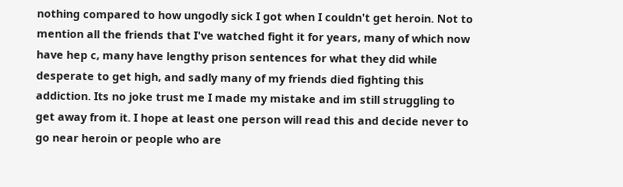nothing compared to how ungodly sick I got when I couldn't get heroin. Not to mention all the friends that I've watched fight it for years, many of which now have hep c, many have lengthy prison sentences for what they did while desperate to get high, and sadly many of my friends died fighting this addiction. Its no joke trust me I made my mistake and im still struggling to get away from it. I hope at least one person will read this and decide never to go near heroin or people who are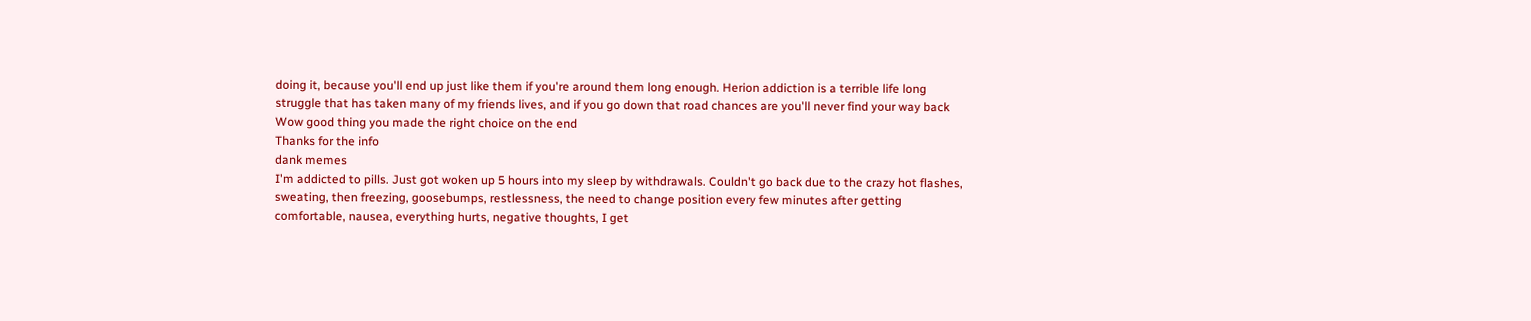doing it, because you'll end up just like them if you're around them long enough. Herion addiction is a terrible life long struggle that has taken many of my friends lives, and if you go down that road chances are you'll never find your way back
Wow good thing you made the right choice on the end
Thanks for the info
dank memes
I'm addicted to pills. Just got woken up 5 hours into my sleep by withdrawals. Couldn't go back due to the crazy hot flashes, sweating, then freezing, goosebumps, restlessness, the need to change position every few minutes after getting comfortable, nausea, everything hurts, negative thoughts, I get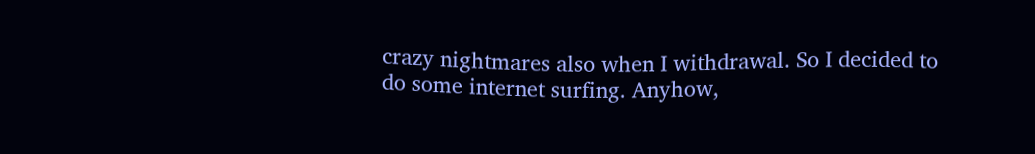crazy nightmares also when I withdrawal. So I decided to do some internet surfing. Anyhow,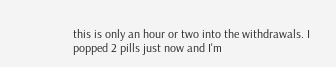this is only an hour or two into the withdrawals. I popped 2 pills just now and I'm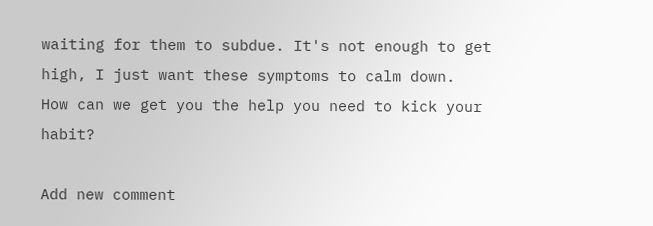waiting for them to subdue. It's not enough to get high, I just want these symptoms to calm down.
How can we get you the help you need to kick your habit?

Add new comment